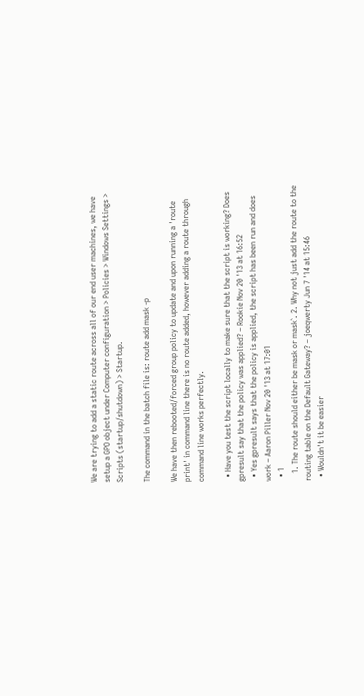We are trying to add a static route across all of our end user machines, we have setup a GPO object under Computer configuration > Policies > Windows Settings > Scripts (startup/shutdown) > Startup.

The command in the batch file is: route add mask -p

We have then rebooted/forced group policy to update and upon running a 'route print' in command line there is no route added, however adding a route through command line works perfectly.

  • Have you test the script locally to make sure that the script is working? Does gpresult say that the policy was applied? – Rookie Nov 20 '13 at 16:52
  • Yes gpresult says that the policy is applied, the script has been run and does work – Aaron Piller Nov 20 '13 at 17:01
  • 1
    1. The route should either be mask or mask`. 2. Why not just add the route to the routing table on the Default Gateway? – joeqwerty Jun 7 '14 at 15:46
  • Wouldn't it be easier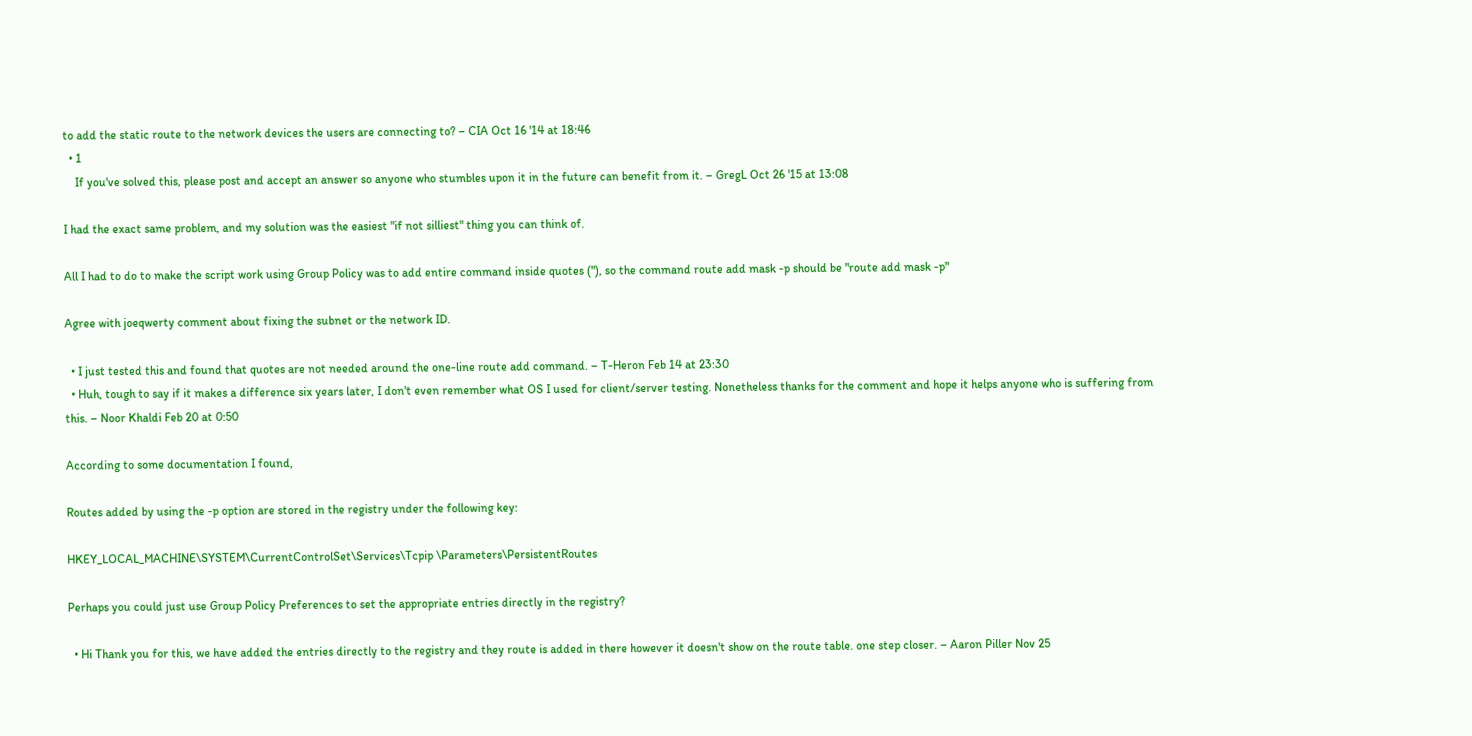to add the static route to the network devices the users are connecting to? – CIA Oct 16 '14 at 18:46
  • 1
    If you've solved this, please post and accept an answer so anyone who stumbles upon it in the future can benefit from it. – GregL Oct 26 '15 at 13:08

I had the exact same problem, and my solution was the easiest "if not silliest" thing you can think of.

All I had to do to make the script work using Group Policy was to add entire command inside quotes ("), so the command route add mask -p should be "route add mask -p"

Agree with joeqwerty comment about fixing the subnet or the network ID.

  • I just tested this and found that quotes are not needed around the one-line route add command. – T-Heron Feb 14 at 23:30
  • Huh, tough to say if it makes a difference six years later, I don't even remember what OS I used for client/server testing. Nonetheless thanks for the comment and hope it helps anyone who is suffering from this. – Noor Khaldi Feb 20 at 0:50

According to some documentation I found,

Routes added by using the -p option are stored in the registry under the following key:

HKEY_LOCAL_MACHINE\SYSTEM\CurrentControlSet\Services\Tcpip \Parameters\PersistentRoutes

Perhaps you could just use Group Policy Preferences to set the appropriate entries directly in the registry?

  • Hi Thank you for this, we have added the entries directly to the registry and they route is added in there however it doesn't show on the route table. one step closer. – Aaron Piller Nov 25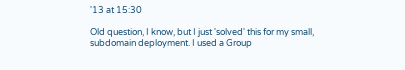'13 at 15:30

Old question, I know, but I just 'solved' this for my small, subdomain deployment. I used a Group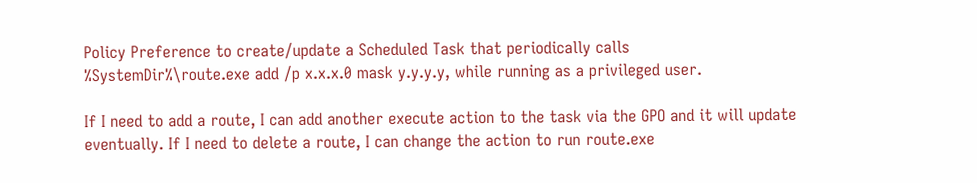Policy Preference to create/update a Scheduled Task that periodically calls %SystemDir%\route.exe add /p x.x.x.0 mask y.y.y.y, while running as a privileged user.

If I need to add a route, I can add another execute action to the task via the GPO and it will update eventually. If I need to delete a route, I can change the action to run route.exe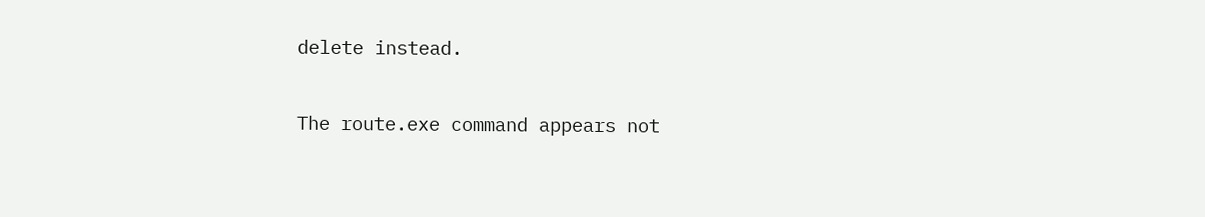delete instead.

The route.exe command appears not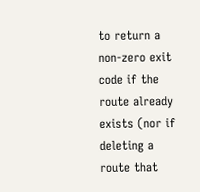to return a non-zero exit code if the route already exists (nor if deleting a route that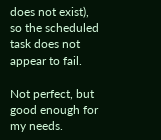does not exist), so the scheduled task does not appear to fail.

Not perfect, but good enough for my needs.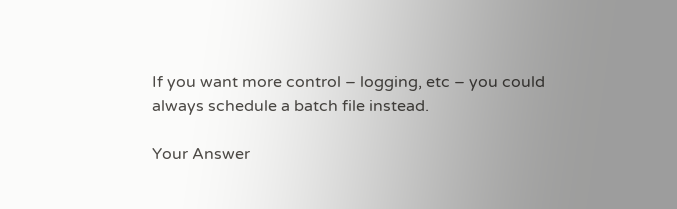If you want more control – logging, etc – you could always schedule a batch file instead.

Your Answer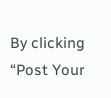By clicking “Post Your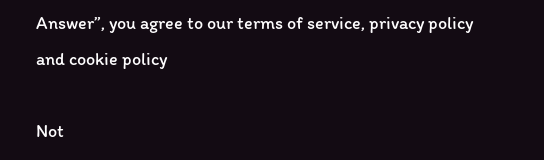Answer”, you agree to our terms of service, privacy policy and cookie policy

Not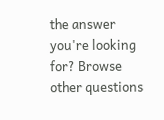the answer you're looking for? Browse other questions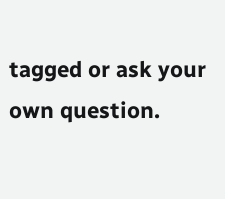tagged or ask your own question.